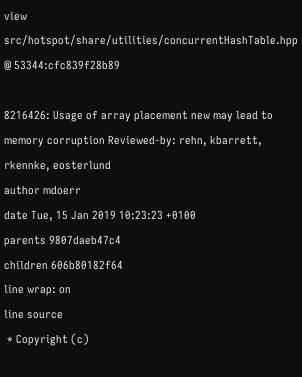view src/hotspot/share/utilities/concurrentHashTable.hpp @ 53344:cfc839f28b89

8216426: Usage of array placement new may lead to memory corruption Reviewed-by: rehn, kbarrett, rkennke, eosterlund
author mdoerr
date Tue, 15 Jan 2019 10:23:23 +0100
parents 9807daeb47c4
children 606b80182f64
line wrap: on
line source
 * Copyright (c)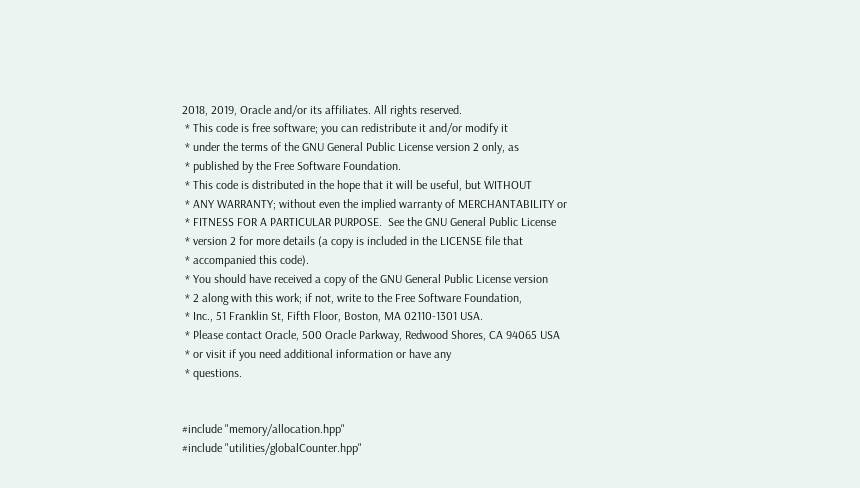2018, 2019, Oracle and/or its affiliates. All rights reserved.
 * This code is free software; you can redistribute it and/or modify it
 * under the terms of the GNU General Public License version 2 only, as
 * published by the Free Software Foundation.
 * This code is distributed in the hope that it will be useful, but WITHOUT
 * ANY WARRANTY; without even the implied warranty of MERCHANTABILITY or
 * FITNESS FOR A PARTICULAR PURPOSE.  See the GNU General Public License
 * version 2 for more details (a copy is included in the LICENSE file that
 * accompanied this code).
 * You should have received a copy of the GNU General Public License version
 * 2 along with this work; if not, write to the Free Software Foundation,
 * Inc., 51 Franklin St, Fifth Floor, Boston, MA 02110-1301 USA.
 * Please contact Oracle, 500 Oracle Parkway, Redwood Shores, CA 94065 USA
 * or visit if you need additional information or have any
 * questions.


#include "memory/allocation.hpp"
#include "utilities/globalCounter.hpp"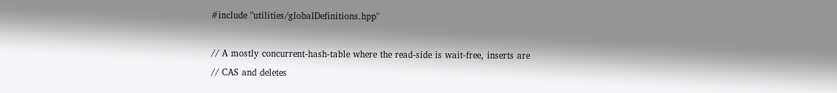#include "utilities/globalDefinitions.hpp"

// A mostly concurrent-hash-table where the read-side is wait-free, inserts are
// CAS and deletes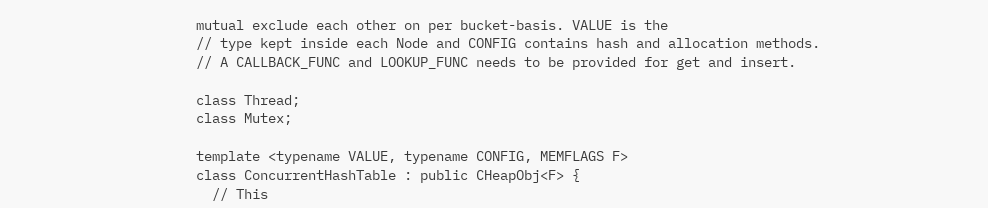mutual exclude each other on per bucket-basis. VALUE is the
// type kept inside each Node and CONFIG contains hash and allocation methods.
// A CALLBACK_FUNC and LOOKUP_FUNC needs to be provided for get and insert.

class Thread;
class Mutex;

template <typename VALUE, typename CONFIG, MEMFLAGS F>
class ConcurrentHashTable : public CHeapObj<F> {
  // This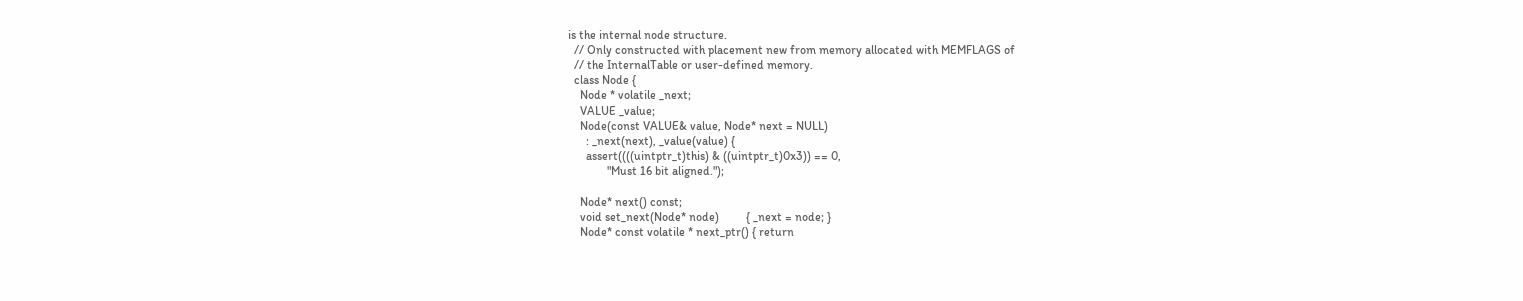is the internal node structure.
  // Only constructed with placement new from memory allocated with MEMFLAGS of
  // the InternalTable or user-defined memory.
  class Node {
    Node * volatile _next;
    VALUE _value;
    Node(const VALUE& value, Node* next = NULL)
      : _next(next), _value(value) {
      assert((((uintptr_t)this) & ((uintptr_t)0x3)) == 0,
             "Must 16 bit aligned.");

    Node* next() const;
    void set_next(Node* node)         { _next = node; }
    Node* const volatile * next_ptr() { return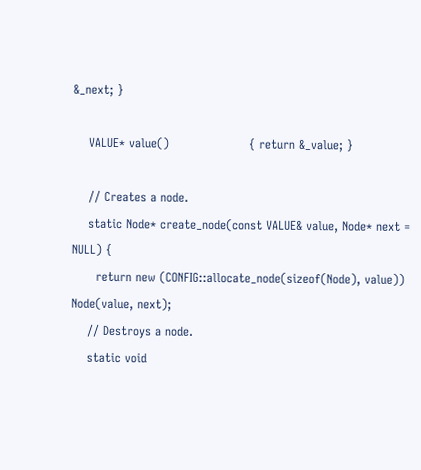&_next; }

    VALUE* value()                    { return &_value; }

    // Creates a node.
    static Node* create_node(const VALUE& value, Node* next = NULL) {
      return new (CONFIG::allocate_node(sizeof(Node), value)) Node(value, next);
    // Destroys a node.
    static void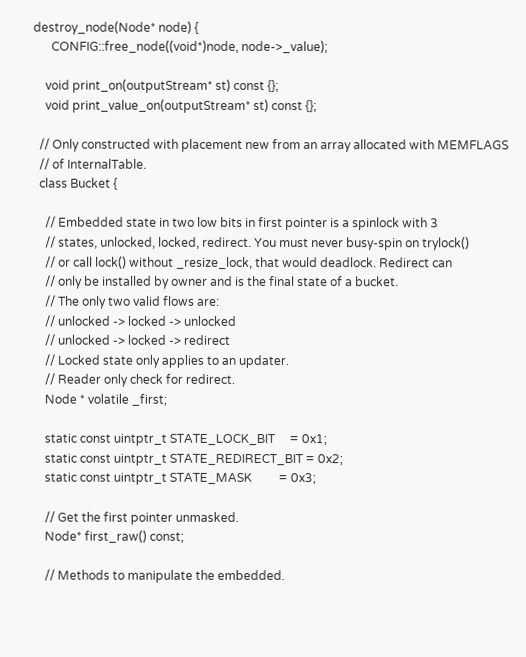destroy_node(Node* node) {
      CONFIG::free_node((void*)node, node->_value);

    void print_on(outputStream* st) const {};
    void print_value_on(outputStream* st) const {};

  // Only constructed with placement new from an array allocated with MEMFLAGS
  // of InternalTable.
  class Bucket {

    // Embedded state in two low bits in first pointer is a spinlock with 3
    // states, unlocked, locked, redirect. You must never busy-spin on trylock()
    // or call lock() without _resize_lock, that would deadlock. Redirect can
    // only be installed by owner and is the final state of a bucket.
    // The only two valid flows are:
    // unlocked -> locked -> unlocked
    // unlocked -> locked -> redirect
    // Locked state only applies to an updater.
    // Reader only check for redirect.
    Node * volatile _first;

    static const uintptr_t STATE_LOCK_BIT     = 0x1;
    static const uintptr_t STATE_REDIRECT_BIT = 0x2;
    static const uintptr_t STATE_MASK         = 0x3;

    // Get the first pointer unmasked.
    Node* first_raw() const;

    // Methods to manipulate the embedded.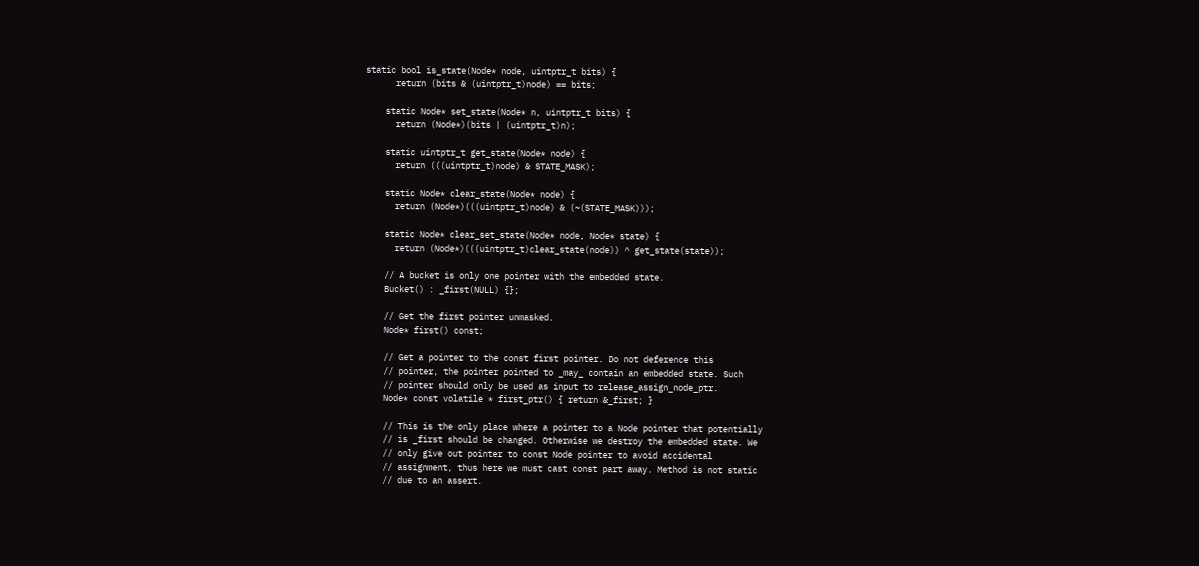static bool is_state(Node* node, uintptr_t bits) {
      return (bits & (uintptr_t)node) == bits;

    static Node* set_state(Node* n, uintptr_t bits) {
      return (Node*)(bits | (uintptr_t)n);

    static uintptr_t get_state(Node* node) {
      return (((uintptr_t)node) & STATE_MASK);

    static Node* clear_state(Node* node) {
      return (Node*)(((uintptr_t)node) & (~(STATE_MASK)));

    static Node* clear_set_state(Node* node, Node* state) {
      return (Node*)(((uintptr_t)clear_state(node)) ^ get_state(state));

    // A bucket is only one pointer with the embedded state.
    Bucket() : _first(NULL) {};

    // Get the first pointer unmasked.
    Node* first() const;

    // Get a pointer to the const first pointer. Do not deference this
    // pointer, the pointer pointed to _may_ contain an embedded state. Such
    // pointer should only be used as input to release_assign_node_ptr.
    Node* const volatile * first_ptr() { return &_first; }

    // This is the only place where a pointer to a Node pointer that potentially
    // is _first should be changed. Otherwise we destroy the embedded state. We
    // only give out pointer to const Node pointer to avoid accidental
    // assignment, thus here we must cast const part away. Method is not static
    // due to an assert.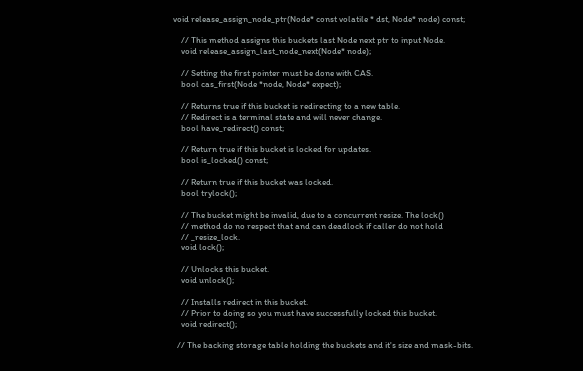void release_assign_node_ptr(Node* const volatile * dst, Node* node) const;

    // This method assigns this buckets last Node next ptr to input Node.
    void release_assign_last_node_next(Node* node);

    // Setting the first pointer must be done with CAS.
    bool cas_first(Node *node, Node* expect);

    // Returns true if this bucket is redirecting to a new table.
    // Redirect is a terminal state and will never change.
    bool have_redirect() const;

    // Return true if this bucket is locked for updates.
    bool is_locked() const;

    // Return true if this bucket was locked.
    bool trylock();

    // The bucket might be invalid, due to a concurrent resize. The lock()
    // method do no respect that and can deadlock if caller do not hold
    // _resize_lock.
    void lock();

    // Unlocks this bucket.
    void unlock();

    // Installs redirect in this bucket.
    // Prior to doing so you must have successfully locked this bucket.
    void redirect();

  // The backing storage table holding the buckets and it's size and mask-bits.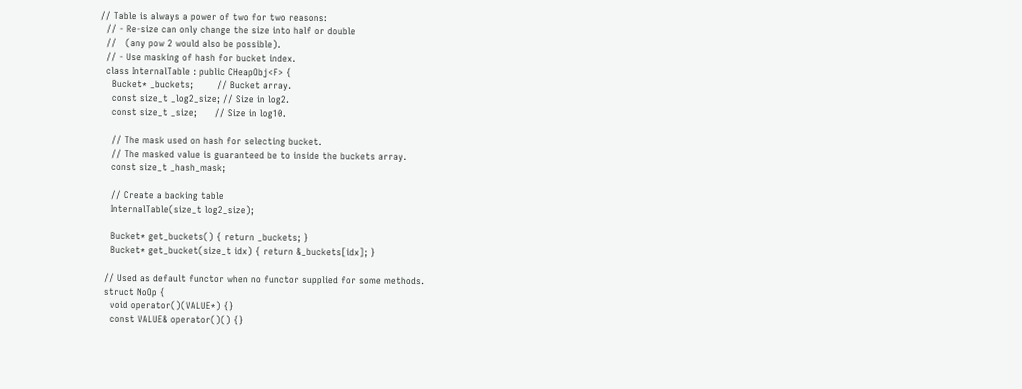// Table is always a power of two for two reasons:
  // - Re-size can only change the size into half or double
  //   (any pow 2 would also be possible).
  // - Use masking of hash for bucket index.
  class InternalTable : public CHeapObj<F> {
    Bucket* _buckets;        // Bucket array.
    const size_t _log2_size; // Size in log2.
    const size_t _size;      // Size in log10.

    // The mask used on hash for selecting bucket.
    // The masked value is guaranteed be to inside the buckets array.
    const size_t _hash_mask;

    // Create a backing table
    InternalTable(size_t log2_size);

    Bucket* get_buckets() { return _buckets; }
    Bucket* get_bucket(size_t idx) { return &_buckets[idx]; }

  // Used as default functor when no functor supplied for some methods.
  struct NoOp {
    void operator()(VALUE*) {}
    const VALUE& operator()() {}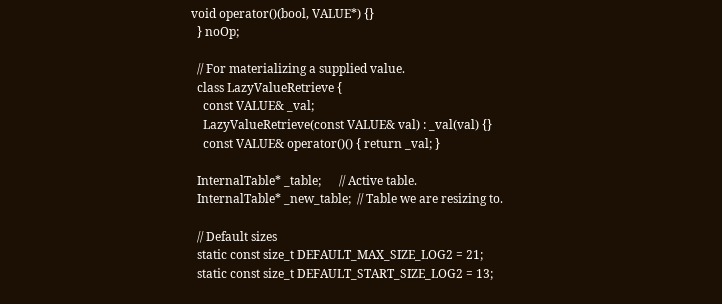void operator()(bool, VALUE*) {}
  } noOp;

  // For materializing a supplied value.
  class LazyValueRetrieve {
    const VALUE& _val;
    LazyValueRetrieve(const VALUE& val) : _val(val) {}
    const VALUE& operator()() { return _val; }

  InternalTable* _table;      // Active table.
  InternalTable* _new_table;  // Table we are resizing to.

  // Default sizes
  static const size_t DEFAULT_MAX_SIZE_LOG2 = 21;
  static const size_t DEFAULT_START_SIZE_LOG2 = 13;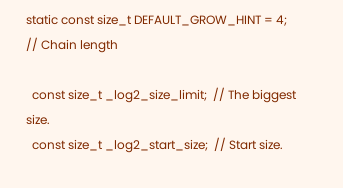static const size_t DEFAULT_GROW_HINT = 4; // Chain length

  const size_t _log2_size_limit;  // The biggest size.
  const size_t _log2_start_size;  // Start size.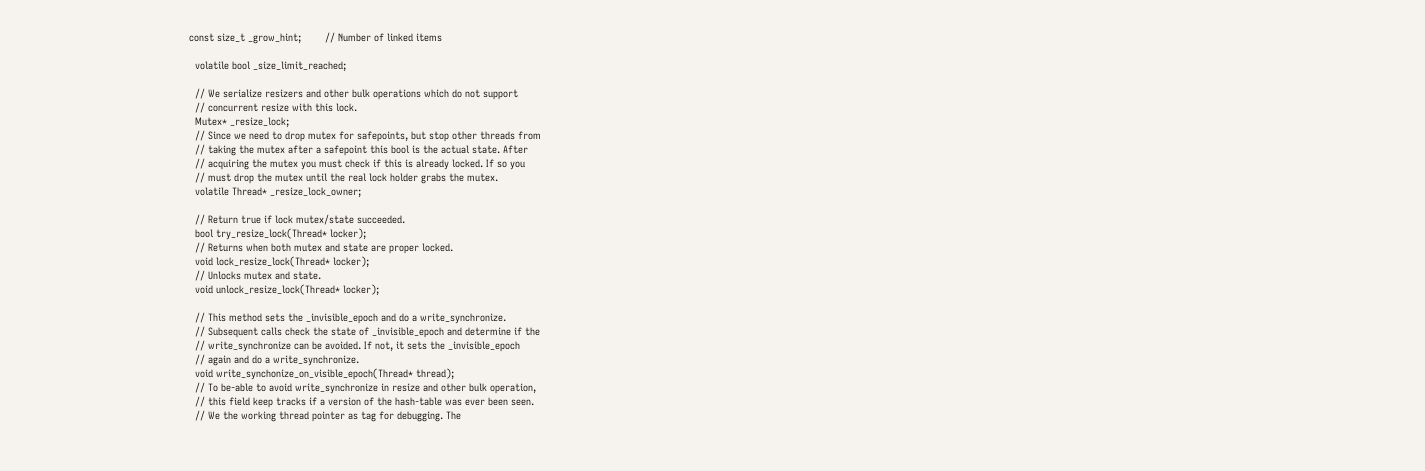const size_t _grow_hint;        // Number of linked items

  volatile bool _size_limit_reached;

  // We serialize resizers and other bulk operations which do not support
  // concurrent resize with this lock.
  Mutex* _resize_lock;
  // Since we need to drop mutex for safepoints, but stop other threads from
  // taking the mutex after a safepoint this bool is the actual state. After
  // acquiring the mutex you must check if this is already locked. If so you
  // must drop the mutex until the real lock holder grabs the mutex.
  volatile Thread* _resize_lock_owner;

  // Return true if lock mutex/state succeeded.
  bool try_resize_lock(Thread* locker);
  // Returns when both mutex and state are proper locked.
  void lock_resize_lock(Thread* locker);
  // Unlocks mutex and state.
  void unlock_resize_lock(Thread* locker);

  // This method sets the _invisible_epoch and do a write_synchronize.
  // Subsequent calls check the state of _invisible_epoch and determine if the
  // write_synchronize can be avoided. If not, it sets the _invisible_epoch
  // again and do a write_synchronize.
  void write_synchonize_on_visible_epoch(Thread* thread);
  // To be-able to avoid write_synchronize in resize and other bulk operation,
  // this field keep tracks if a version of the hash-table was ever been seen.
  // We the working thread pointer as tag for debugging. The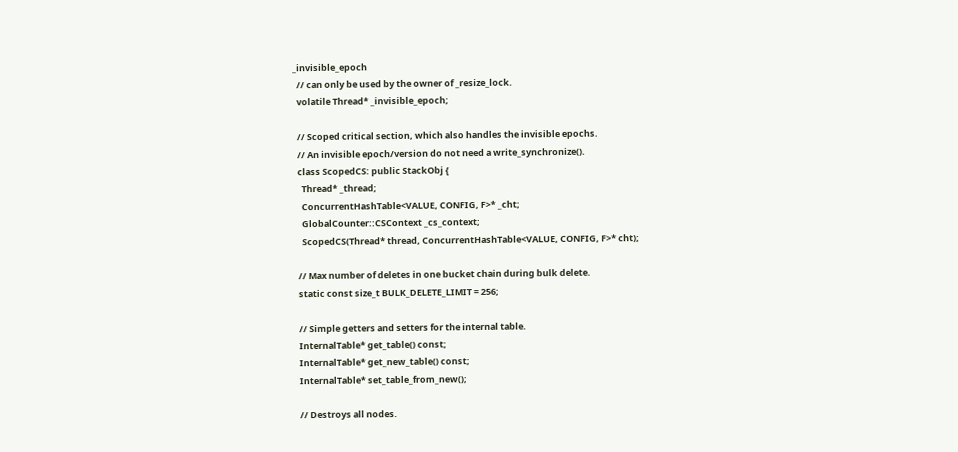_invisible_epoch
  // can only be used by the owner of _resize_lock.
  volatile Thread* _invisible_epoch;

  // Scoped critical section, which also handles the invisible epochs.
  // An invisible epoch/version do not need a write_synchronize().
  class ScopedCS: public StackObj {
    Thread* _thread;
    ConcurrentHashTable<VALUE, CONFIG, F>* _cht;
    GlobalCounter::CSContext _cs_context;
    ScopedCS(Thread* thread, ConcurrentHashTable<VALUE, CONFIG, F>* cht);

  // Max number of deletes in one bucket chain during bulk delete.
  static const size_t BULK_DELETE_LIMIT = 256;

  // Simple getters and setters for the internal table.
  InternalTable* get_table() const;
  InternalTable* get_new_table() const;
  InternalTable* set_table_from_new();

  // Destroys all nodes.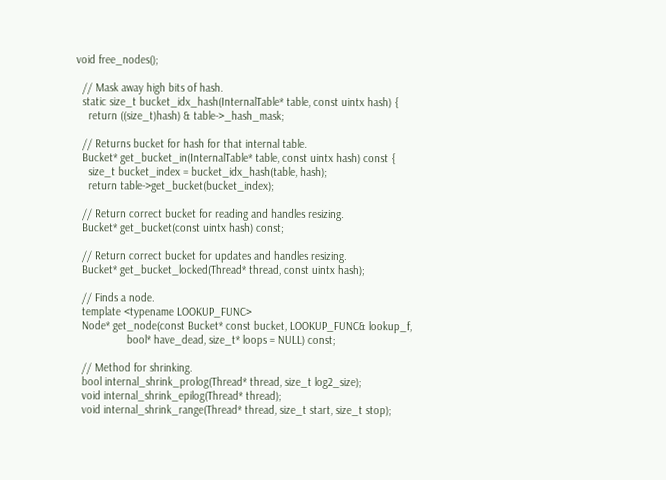void free_nodes();

  // Mask away high bits of hash.
  static size_t bucket_idx_hash(InternalTable* table, const uintx hash) {
    return ((size_t)hash) & table->_hash_mask;

  // Returns bucket for hash for that internal table.
  Bucket* get_bucket_in(InternalTable* table, const uintx hash) const {
    size_t bucket_index = bucket_idx_hash(table, hash);
    return table->get_bucket(bucket_index);

  // Return correct bucket for reading and handles resizing.
  Bucket* get_bucket(const uintx hash) const;

  // Return correct bucket for updates and handles resizing.
  Bucket* get_bucket_locked(Thread* thread, const uintx hash);

  // Finds a node.
  template <typename LOOKUP_FUNC>
  Node* get_node(const Bucket* const bucket, LOOKUP_FUNC& lookup_f,
                 bool* have_dead, size_t* loops = NULL) const;

  // Method for shrinking.
  bool internal_shrink_prolog(Thread* thread, size_t log2_size);
  void internal_shrink_epilog(Thread* thread);
  void internal_shrink_range(Thread* thread, size_t start, size_t stop);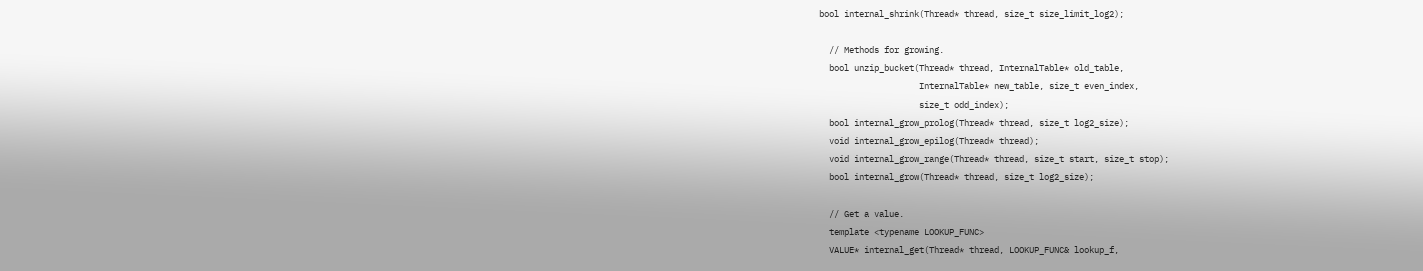bool internal_shrink(Thread* thread, size_t size_limit_log2);

  // Methods for growing.
  bool unzip_bucket(Thread* thread, InternalTable* old_table,
                    InternalTable* new_table, size_t even_index,
                    size_t odd_index);
  bool internal_grow_prolog(Thread* thread, size_t log2_size);
  void internal_grow_epilog(Thread* thread);
  void internal_grow_range(Thread* thread, size_t start, size_t stop);
  bool internal_grow(Thread* thread, size_t log2_size);

  // Get a value.
  template <typename LOOKUP_FUNC>
  VALUE* internal_get(Thread* thread, LOOKUP_FUNC& lookup_f,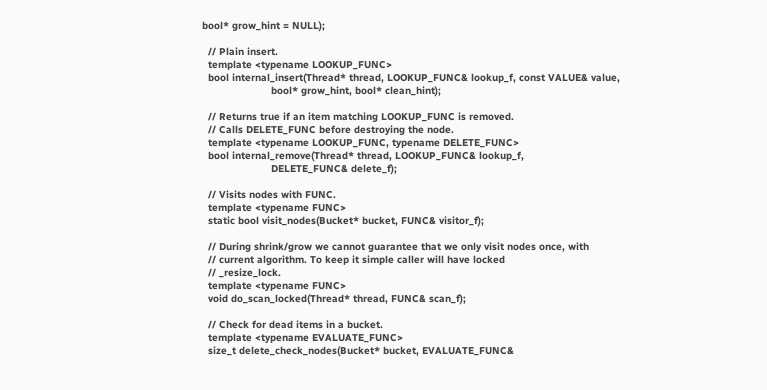bool* grow_hint = NULL);

  // Plain insert.
  template <typename LOOKUP_FUNC>
  bool internal_insert(Thread* thread, LOOKUP_FUNC& lookup_f, const VALUE& value,
                       bool* grow_hint, bool* clean_hint);

  // Returns true if an item matching LOOKUP_FUNC is removed.
  // Calls DELETE_FUNC before destroying the node.
  template <typename LOOKUP_FUNC, typename DELETE_FUNC>
  bool internal_remove(Thread* thread, LOOKUP_FUNC& lookup_f,
                       DELETE_FUNC& delete_f);

  // Visits nodes with FUNC.
  template <typename FUNC>
  static bool visit_nodes(Bucket* bucket, FUNC& visitor_f);

  // During shrink/grow we cannot guarantee that we only visit nodes once, with
  // current algorithm. To keep it simple caller will have locked
  // _resize_lock.
  template <typename FUNC>
  void do_scan_locked(Thread* thread, FUNC& scan_f);

  // Check for dead items in a bucket.
  template <typename EVALUATE_FUNC>
  size_t delete_check_nodes(Bucket* bucket, EVALUATE_FUNC&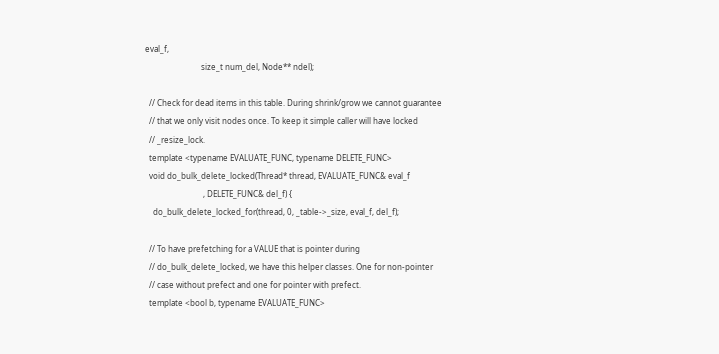eval_f,
                            size_t num_del, Node** ndel);

  // Check for dead items in this table. During shrink/grow we cannot guarantee
  // that we only visit nodes once. To keep it simple caller will have locked
  // _resize_lock.
  template <typename EVALUATE_FUNC, typename DELETE_FUNC>
  void do_bulk_delete_locked(Thread* thread, EVALUATE_FUNC& eval_f
                             , DELETE_FUNC& del_f) {
    do_bulk_delete_locked_for(thread, 0, _table->_size, eval_f, del_f);

  // To have prefetching for a VALUE that is pointer during
  // do_bulk_delete_locked, we have this helper classes. One for non-pointer
  // case without prefect and one for pointer with prefect.
  template <bool b, typename EVALUATE_FUNC>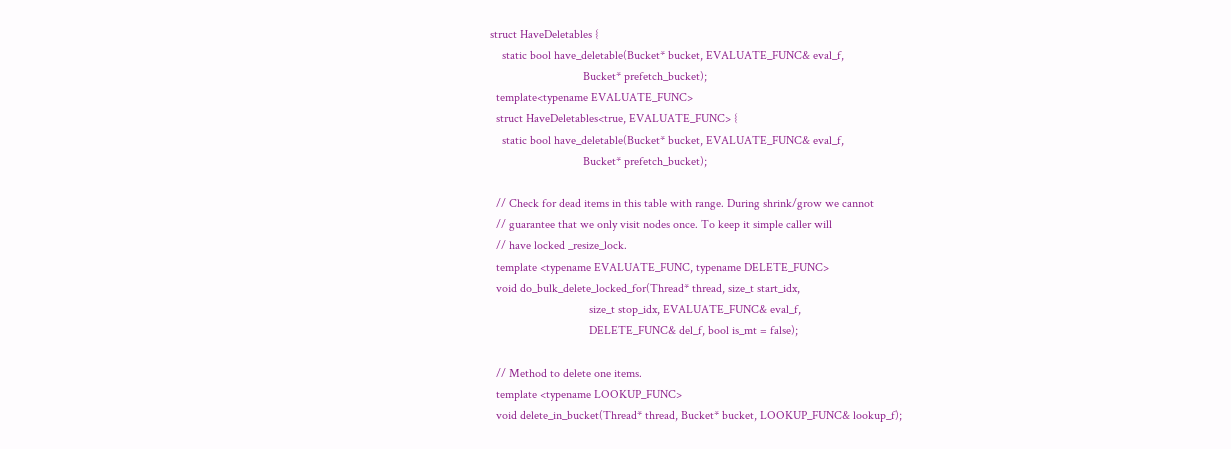struct HaveDeletables {
    static bool have_deletable(Bucket* bucket, EVALUATE_FUNC& eval_f,
                               Bucket* prefetch_bucket);
  template<typename EVALUATE_FUNC>
  struct HaveDeletables<true, EVALUATE_FUNC> {
    static bool have_deletable(Bucket* bucket, EVALUATE_FUNC& eval_f,
                               Bucket* prefetch_bucket);

  // Check for dead items in this table with range. During shrink/grow we cannot
  // guarantee that we only visit nodes once. To keep it simple caller will
  // have locked _resize_lock.
  template <typename EVALUATE_FUNC, typename DELETE_FUNC>
  void do_bulk_delete_locked_for(Thread* thread, size_t start_idx,
                                 size_t stop_idx, EVALUATE_FUNC& eval_f,
                                 DELETE_FUNC& del_f, bool is_mt = false);

  // Method to delete one items.
  template <typename LOOKUP_FUNC>
  void delete_in_bucket(Thread* thread, Bucket* bucket, LOOKUP_FUNC& lookup_f);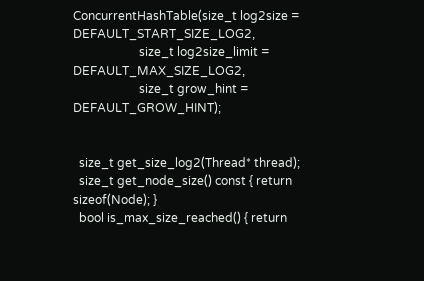ConcurrentHashTable(size_t log2size = DEFAULT_START_SIZE_LOG2,
                      size_t log2size_limit = DEFAULT_MAX_SIZE_LOG2,
                      size_t grow_hint = DEFAULT_GROW_HINT);


  size_t get_size_log2(Thread* thread);
  size_t get_node_size() const { return sizeof(Node); }
  bool is_max_size_reached() { return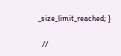_size_limit_reached; }

  //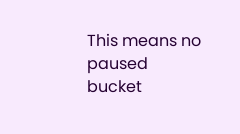This means no paused bucket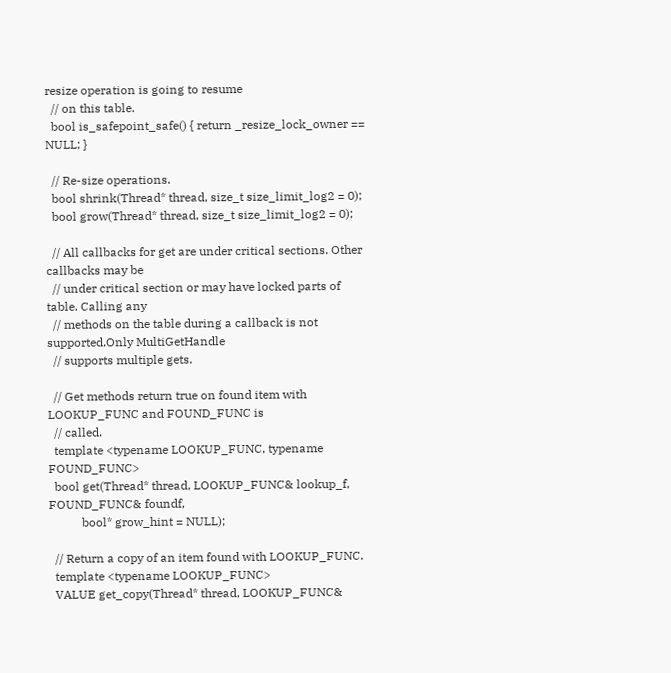resize operation is going to resume
  // on this table.
  bool is_safepoint_safe() { return _resize_lock_owner == NULL; }

  // Re-size operations.
  bool shrink(Thread* thread, size_t size_limit_log2 = 0);
  bool grow(Thread* thread, size_t size_limit_log2 = 0);

  // All callbacks for get are under critical sections. Other callbacks may be
  // under critical section or may have locked parts of table. Calling any
  // methods on the table during a callback is not supported.Only MultiGetHandle
  // supports multiple gets.

  // Get methods return true on found item with LOOKUP_FUNC and FOUND_FUNC is
  // called.
  template <typename LOOKUP_FUNC, typename FOUND_FUNC>
  bool get(Thread* thread, LOOKUP_FUNC& lookup_f, FOUND_FUNC& foundf,
           bool* grow_hint = NULL);

  // Return a copy of an item found with LOOKUP_FUNC.
  template <typename LOOKUP_FUNC>
  VALUE get_copy(Thread* thread, LOOKUP_FUNC&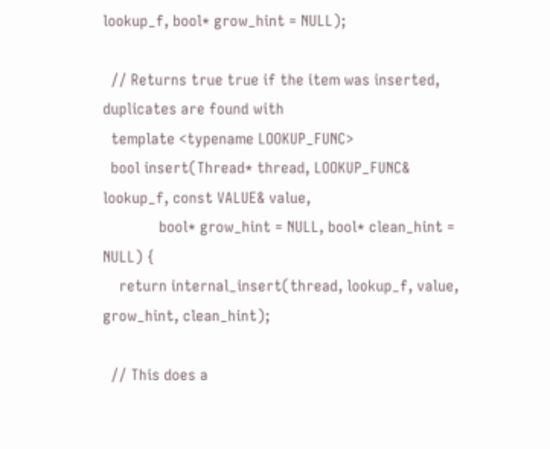lookup_f, bool* grow_hint = NULL);

  // Returns true true if the item was inserted, duplicates are found with
  template <typename LOOKUP_FUNC>
  bool insert(Thread* thread, LOOKUP_FUNC& lookup_f, const VALUE& value,
              bool* grow_hint = NULL, bool* clean_hint = NULL) {
    return internal_insert(thread, lookup_f, value, grow_hint, clean_hint);

  // This does a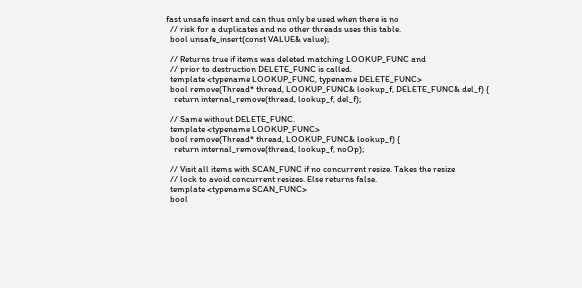fast unsafe insert and can thus only be used when there is no
  // risk for a duplicates and no other threads uses this table.
  bool unsafe_insert(const VALUE& value);

  // Returns true if items was deleted matching LOOKUP_FUNC and
  // prior to destruction DELETE_FUNC is called.
  template <typename LOOKUP_FUNC, typename DELETE_FUNC>
  bool remove(Thread* thread, LOOKUP_FUNC& lookup_f, DELETE_FUNC& del_f) {
    return internal_remove(thread, lookup_f, del_f);

  // Same without DELETE_FUNC.
  template <typename LOOKUP_FUNC>
  bool remove(Thread* thread, LOOKUP_FUNC& lookup_f) {
    return internal_remove(thread, lookup_f, noOp);

  // Visit all items with SCAN_FUNC if no concurrent resize. Takes the resize
  // lock to avoid concurrent resizes. Else returns false.
  template <typename SCAN_FUNC>
  bool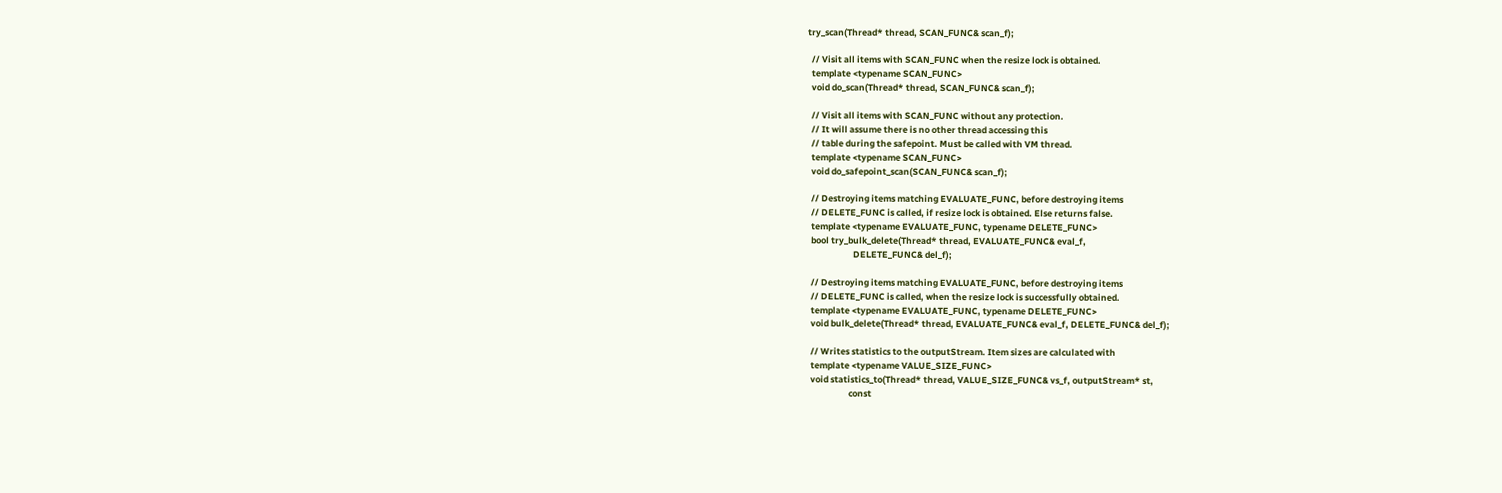try_scan(Thread* thread, SCAN_FUNC& scan_f);

  // Visit all items with SCAN_FUNC when the resize lock is obtained.
  template <typename SCAN_FUNC>
  void do_scan(Thread* thread, SCAN_FUNC& scan_f);

  // Visit all items with SCAN_FUNC without any protection.
  // It will assume there is no other thread accessing this
  // table during the safepoint. Must be called with VM thread.
  template <typename SCAN_FUNC>
  void do_safepoint_scan(SCAN_FUNC& scan_f);

  // Destroying items matching EVALUATE_FUNC, before destroying items
  // DELETE_FUNC is called, if resize lock is obtained. Else returns false.
  template <typename EVALUATE_FUNC, typename DELETE_FUNC>
  bool try_bulk_delete(Thread* thread, EVALUATE_FUNC& eval_f,
                       DELETE_FUNC& del_f);

  // Destroying items matching EVALUATE_FUNC, before destroying items
  // DELETE_FUNC is called, when the resize lock is successfully obtained.
  template <typename EVALUATE_FUNC, typename DELETE_FUNC>
  void bulk_delete(Thread* thread, EVALUATE_FUNC& eval_f, DELETE_FUNC& del_f);

  // Writes statistics to the outputStream. Item sizes are calculated with
  template <typename VALUE_SIZE_FUNC>
  void statistics_to(Thread* thread, VALUE_SIZE_FUNC& vs_f, outputStream* st,
                     const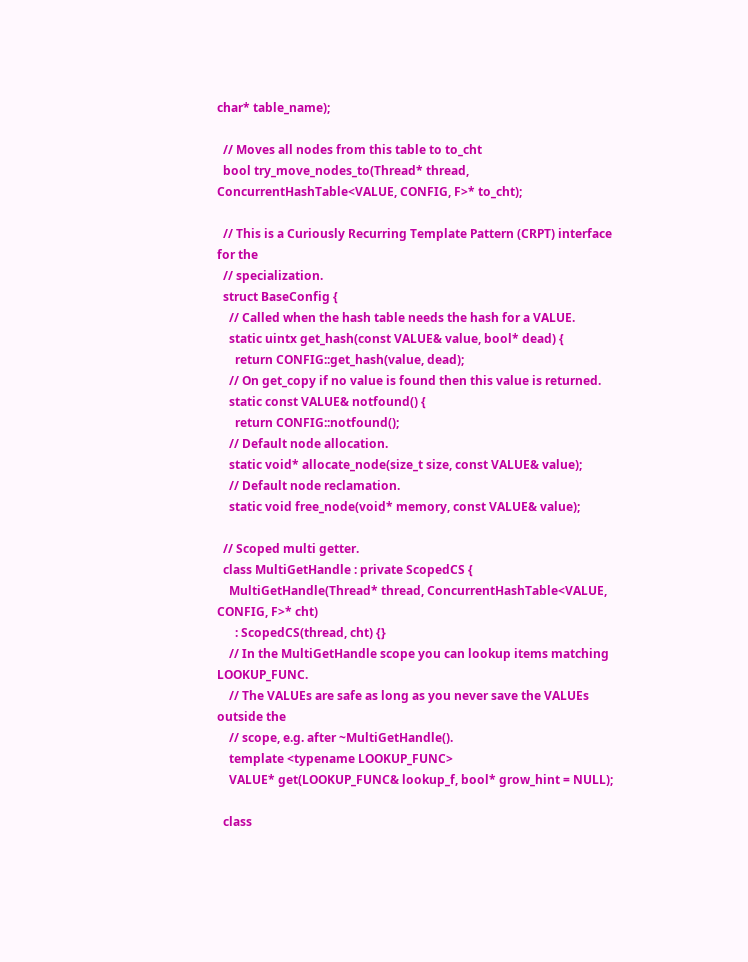char* table_name);

  // Moves all nodes from this table to to_cht
  bool try_move_nodes_to(Thread* thread, ConcurrentHashTable<VALUE, CONFIG, F>* to_cht);

  // This is a Curiously Recurring Template Pattern (CRPT) interface for the
  // specialization.
  struct BaseConfig {
    // Called when the hash table needs the hash for a VALUE.
    static uintx get_hash(const VALUE& value, bool* dead) {
      return CONFIG::get_hash(value, dead);
    // On get_copy if no value is found then this value is returned.
    static const VALUE& notfound() {
      return CONFIG::notfound();
    // Default node allocation.
    static void* allocate_node(size_t size, const VALUE& value);
    // Default node reclamation.
    static void free_node(void* memory, const VALUE& value);

  // Scoped multi getter.
  class MultiGetHandle : private ScopedCS {
    MultiGetHandle(Thread* thread, ConcurrentHashTable<VALUE, CONFIG, F>* cht)
      : ScopedCS(thread, cht) {}
    // In the MultiGetHandle scope you can lookup items matching LOOKUP_FUNC.
    // The VALUEs are safe as long as you never save the VALUEs outside the
    // scope, e.g. after ~MultiGetHandle().
    template <typename LOOKUP_FUNC>
    VALUE* get(LOOKUP_FUNC& lookup_f, bool* grow_hint = NULL);

  class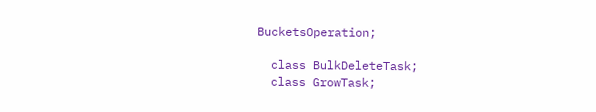BucketsOperation;

  class BulkDeleteTask;
  class GrowTask;